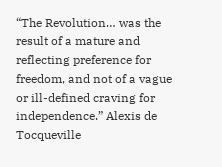“The Revolution… was the result of a mature and reflecting preference for freedom, and not of a vague or ill-defined craving for independence.” Alexis de Tocqueville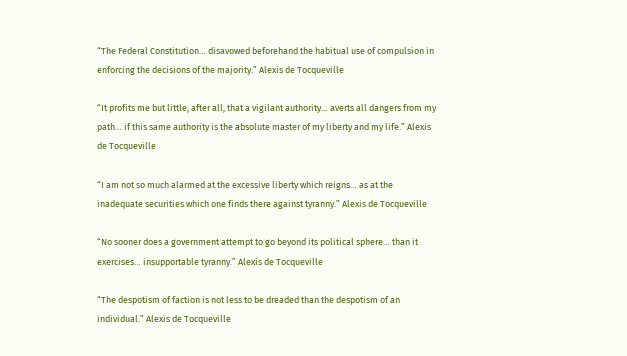“The Federal Constitution… disavowed beforehand the habitual use of compulsion in enforcing the decisions of the majority.” Alexis de Tocqueville

“It profits me but little, after all, that a vigilant authority… averts all dangers from my path… if this same authority is the absolute master of my liberty and my life.” Alexis de Tocqueville

“I am not so much alarmed at the excessive liberty which reigns… as at the inadequate securities which one finds there against tyranny.” Alexis de Tocqueville

“No sooner does a government attempt to go beyond its political sphere… than it exercises… insupportable tyranny.” Alexis de Tocqueville

“The despotism of faction is not less to be dreaded than the despotism of an individual.” Alexis de Tocqueville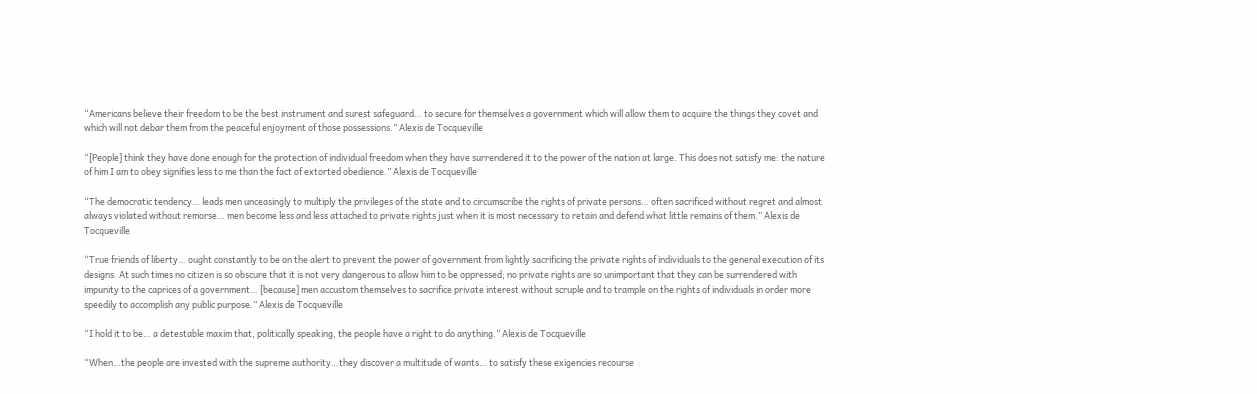“Americans believe their freedom to be the best instrument and surest safeguard… to secure for themselves a government which will allow them to acquire the things they covet and which will not debar them from the peaceful enjoyment of those possessions.” Alexis de Tocqueville

“[People] think they have done enough for the protection of individual freedom when they have surrendered it to the power of the nation at large. This does not satisfy me: the nature of him I am to obey signifies less to me than the fact of extorted obedience.” Alexis de Tocqueville

“The democratic tendency… leads men unceasingly to multiply the privileges of the state and to circumscribe the rights of private persons… often sacrificed without regret and almost always violated without remorse… men become less and less attached to private rights just when it is most necessary to retain and defend what little remains of them.” Alexis de Tocqueville

“True friends of liberty… ought constantly to be on the alert to prevent the power of government from lightly sacrificing the private rights of individuals to the general execution of its designs. At such times no citizen is so obscure that it is not very dangerous to allow him to be oppressed; no private rights are so unimportant that they can be surrendered with impunity to the caprices of a government… [because] men accustom themselves to sacrifice private interest without scruple and to trample on the rights of individuals in order more speedily to accomplish any public purpose.” Alexis de Tocqueville

“I hold it to be… a detestable maxim that, politically speaking, the people have a right to do anything.” Alexis de Tocqueville

“When…the people are invested with the supreme authority…they discover a multitude of wants… to satisfy these exigencies recourse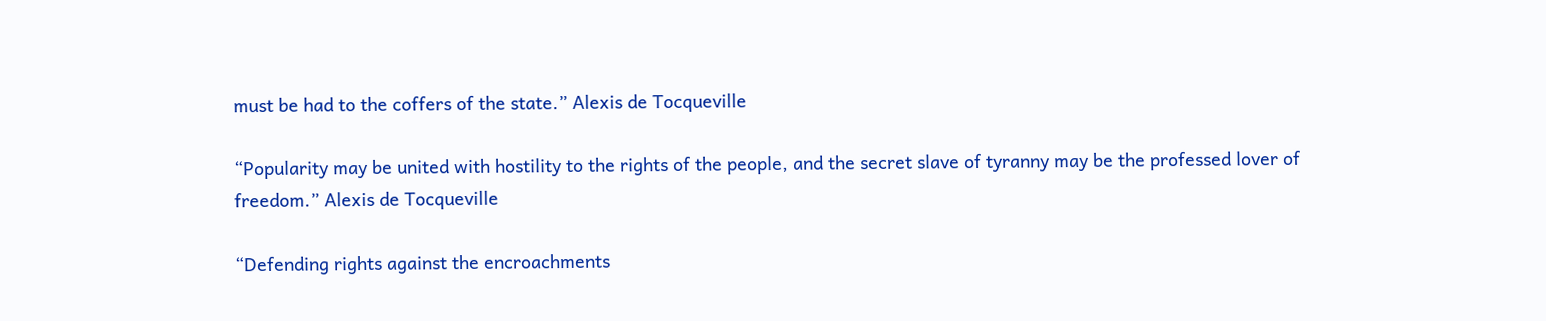must be had to the coffers of the state.” Alexis de Tocqueville

“Popularity may be united with hostility to the rights of the people, and the secret slave of tyranny may be the professed lover of freedom.” Alexis de Tocqueville

“Defending rights against the encroachments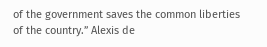of the government saves the common liberties of the country.” Alexis de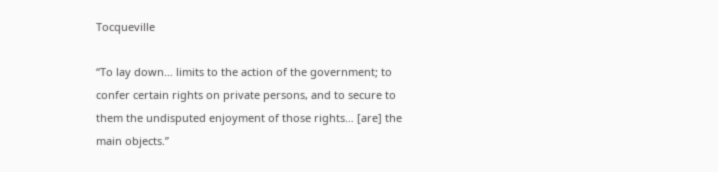Tocqueville

“To lay down… limits to the action of the government; to confer certain rights on private persons, and to secure to them the undisputed enjoyment of those rights… [are] the main objects.”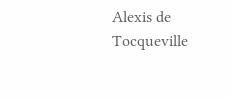Alexis de Tocqueville